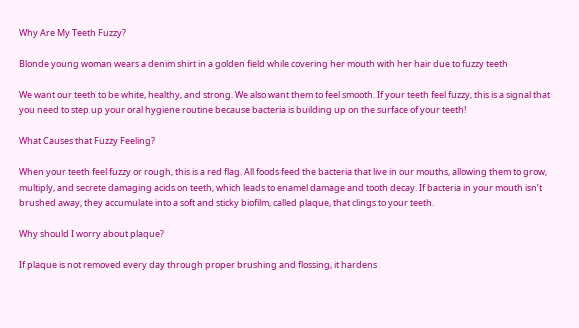Why Are My Teeth Fuzzy?

Blonde young woman wears a denim shirt in a golden field while covering her mouth with her hair due to fuzzy teeth

We want our teeth to be white, healthy, and strong. We also want them to feel smooth. If your teeth feel fuzzy, this is a signal that you need to step up your oral hygiene routine because bacteria is building up on the surface of your teeth!

What Causes that Fuzzy Feeling?

When your teeth feel fuzzy or rough, this is a red flag. All foods feed the bacteria that live in our mouths, allowing them to grow, multiply, and secrete damaging acids on teeth, which leads to enamel damage and tooth decay. If bacteria in your mouth isn’t brushed away, they accumulate into a soft and sticky biofilm, called plaque, that clings to your teeth.

Why should I worry about plaque?

If plaque is not removed every day through proper brushing and flossing, it hardens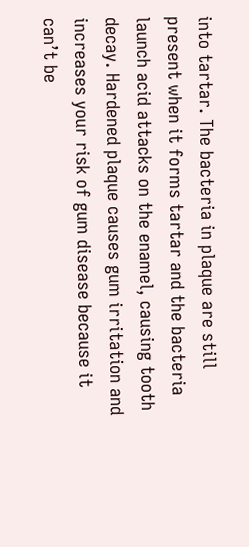into tartar. The bacteria in plaque are still present when it forms tartar and the bacteria launch acid attacks on the enamel, causing tooth decay. Hardened plaque causes gum irritation and increases your risk of gum disease because it can’t be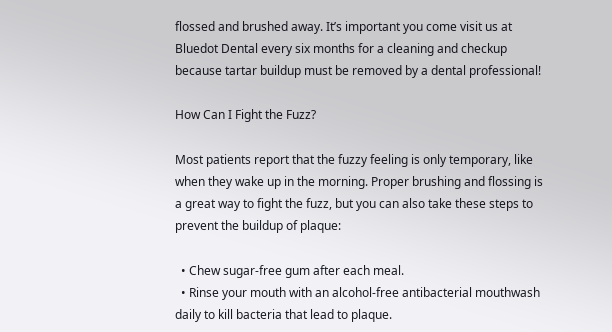flossed and brushed away. It’s important you come visit us at Bluedot Dental every six months for a cleaning and checkup because tartar buildup must be removed by a dental professional!

How Can I Fight the Fuzz?

Most patients report that the fuzzy feeling is only temporary, like when they wake up in the morning. Proper brushing and flossing is a great way to fight the fuzz, but you can also take these steps to prevent the buildup of plaque:

  • Chew sugar-free gum after each meal.
  • Rinse your mouth with an alcohol-free antibacterial mouthwash daily to kill bacteria that lead to plaque.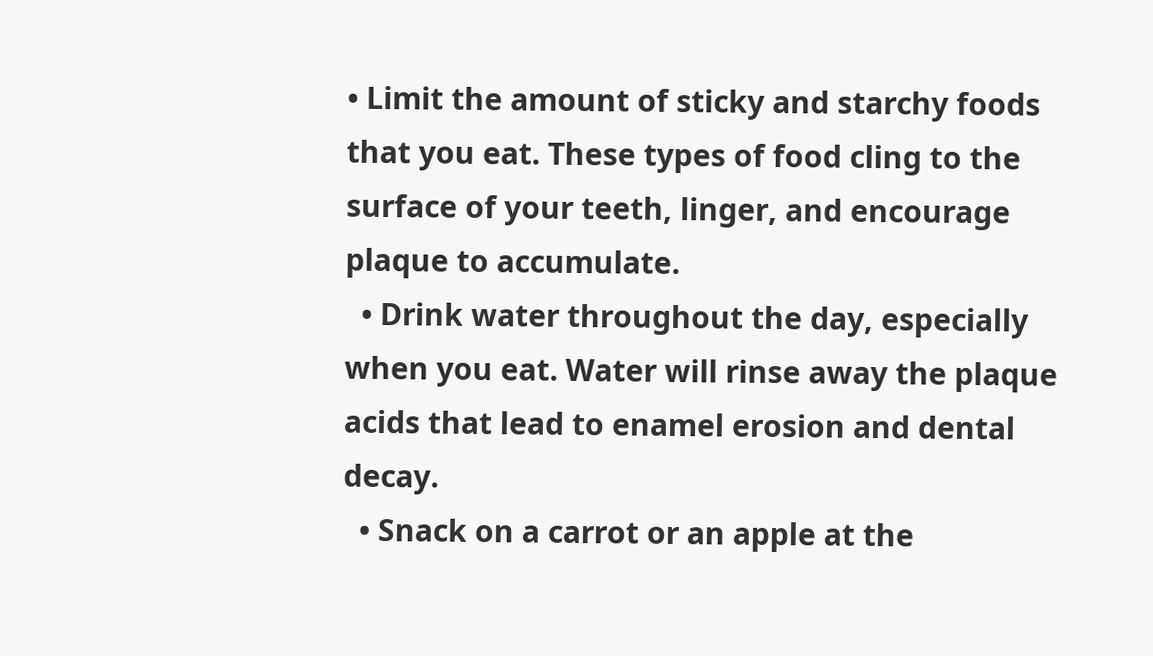• Limit the amount of sticky and starchy foods that you eat. These types of food cling to the surface of your teeth, linger, and encourage plaque to accumulate.
  • Drink water throughout the day, especially when you eat. Water will rinse away the plaque acids that lead to enamel erosion and dental decay.
  • Snack on a carrot or an apple at the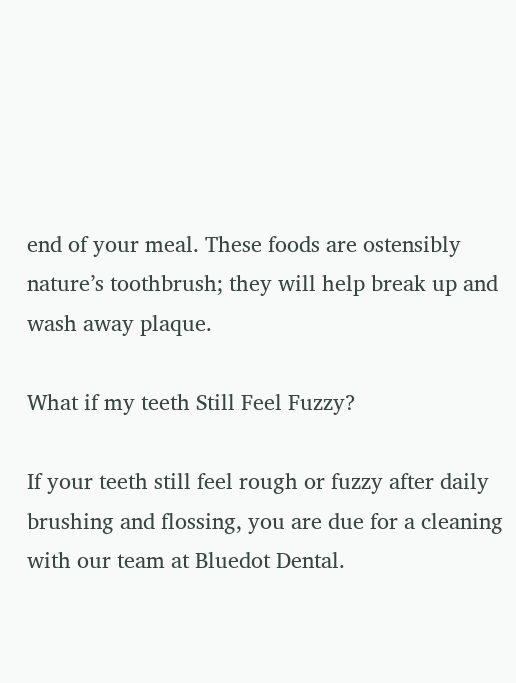end of your meal. These foods are ostensibly nature’s toothbrush; they will help break up and wash away plaque.

What if my teeth Still Feel Fuzzy?

If your teeth still feel rough or fuzzy after daily brushing and flossing, you are due for a cleaning with our team at Bluedot Dental.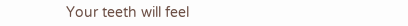Your teeth will feel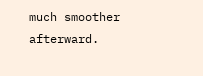much smoother afterward.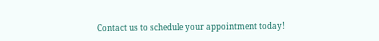Contact us to schedule your appointment today!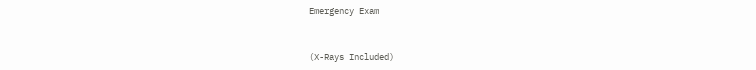Emergency Exam


(X-Rays Included)